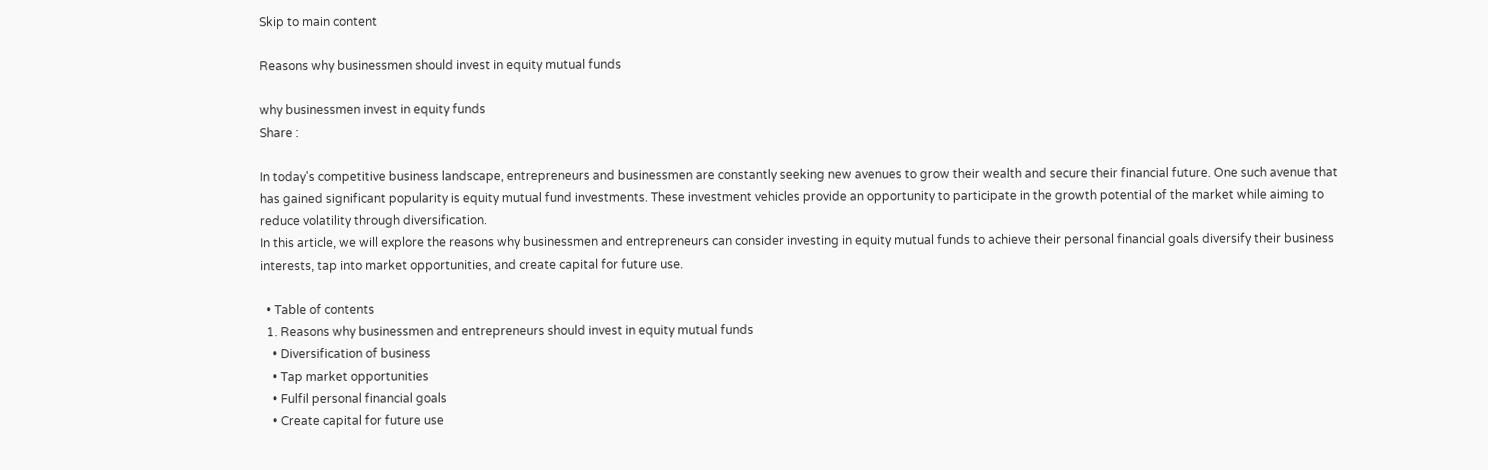Skip to main content

Reasons why businessmen should invest in equity mutual funds

why businessmen invest in equity funds
Share :

In today's competitive business landscape, entrepreneurs and businessmen are constantly seeking new avenues to grow their wealth and secure their financial future. One such avenue that has gained significant popularity is equity mutual fund investments. These investment vehicles provide an opportunity to participate in the growth potential of the market while aiming to reduce volatility through diversification.
In this article, we will explore the reasons why businessmen and entrepreneurs can consider investing in equity mutual funds to achieve their personal financial goals diversify their business interests, tap into market opportunities, and create capital for future use.

  • Table of contents
  1. Reasons why businessmen and entrepreneurs should invest in equity mutual funds
    • Diversification of business
    • Tap market opportunities
    • Fulfil personal financial goals
    • Create capital for future use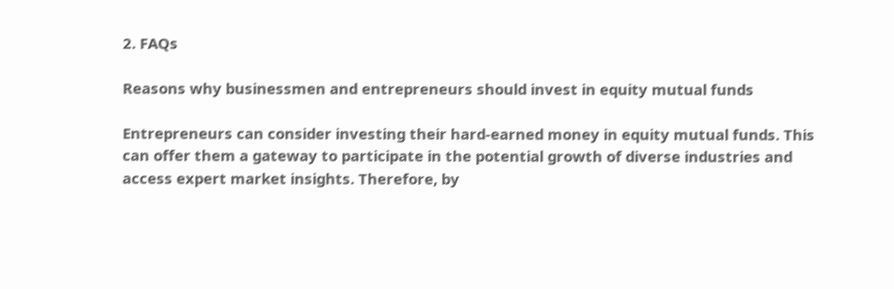2. FAQs

Reasons why businessmen and entrepreneurs should invest in equity mutual funds

Entrepreneurs can consider investing their hard-earned money in equity mutual funds. This can offer them a gateway to participate in the potential growth of diverse industries and access expert market insights. Therefore, by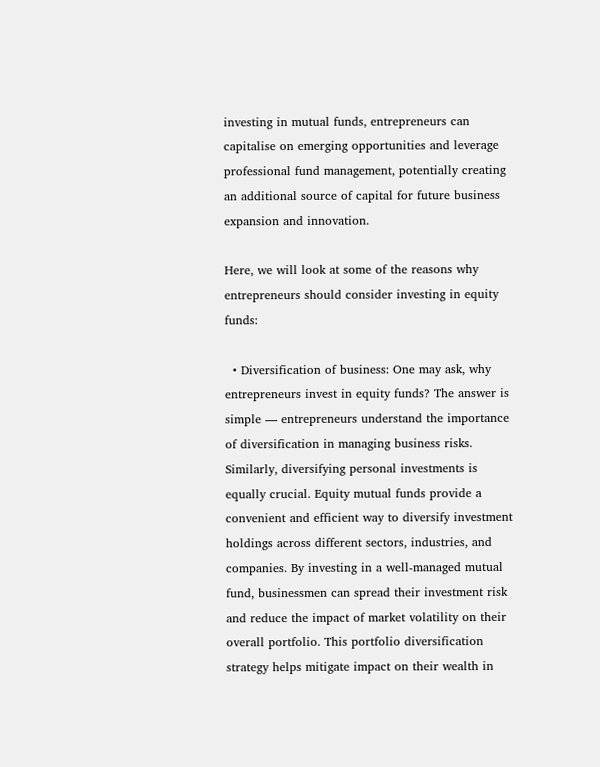investing in mutual funds, entrepreneurs can capitalise on emerging opportunities and leverage professional fund management, potentially creating an additional source of capital for future business expansion and innovation.

Here, we will look at some of the reasons why entrepreneurs should consider investing in equity funds:

  • Diversification of business: One may ask, why entrepreneurs invest in equity funds? The answer is simple — entrepreneurs understand the importance of diversification in managing business risks. Similarly, diversifying personal investments is equally crucial. Equity mutual funds provide a convenient and efficient way to diversify investment holdings across different sectors, industries, and companies. By investing in a well-managed mutual fund, businessmen can spread their investment risk and reduce the impact of market volatility on their overall portfolio. This portfolio diversification strategy helps mitigate impact on their wealth in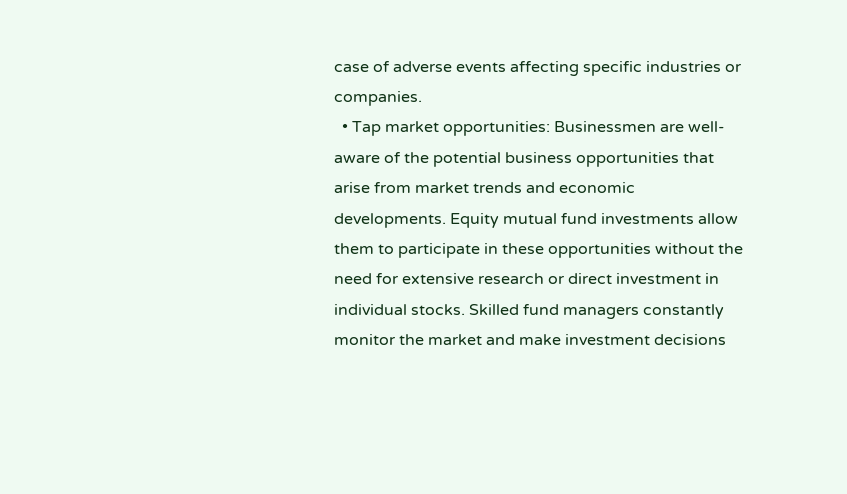case of adverse events affecting specific industries or companies.
  • Tap market opportunities: Businessmen are well-aware of the potential business opportunities that arise from market trends and economic developments. Equity mutual fund investments allow them to participate in these opportunities without the need for extensive research or direct investment in individual stocks. Skilled fund managers constantly monitor the market and make investment decisions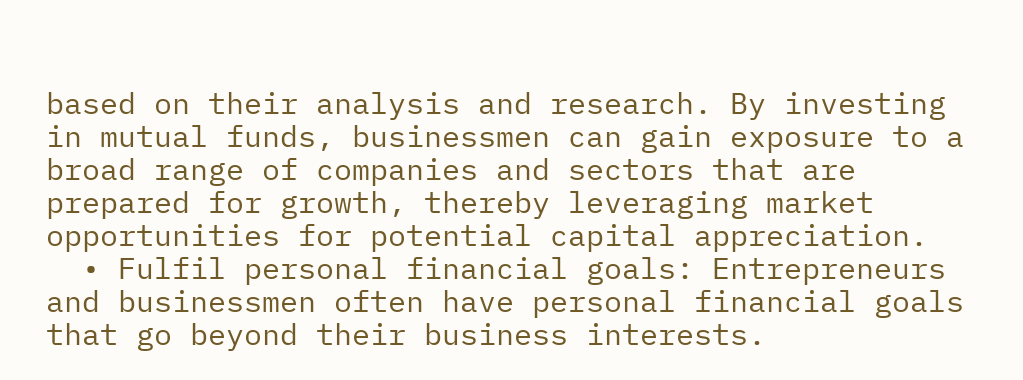based on their analysis and research. By investing in mutual funds, businessmen can gain exposure to a broad range of companies and sectors that are prepared for growth, thereby leveraging market opportunities for potential capital appreciation.
  • Fulfil personal financial goals: Entrepreneurs and businessmen often have personal financial goals that go beyond their business interests.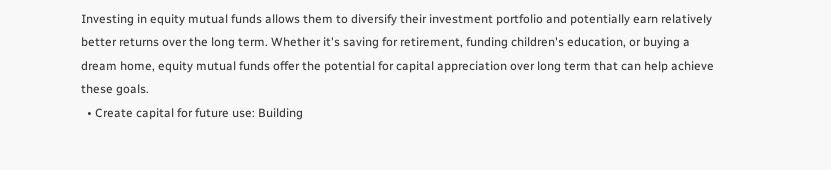Investing in equity mutual funds allows them to diversify their investment portfolio and potentially earn relatively better returns over the long term. Whether it's saving for retirement, funding children's education, or buying a dream home, equity mutual funds offer the potential for capital appreciation over long term that can help achieve these goals.
  • Create capital for future use: Building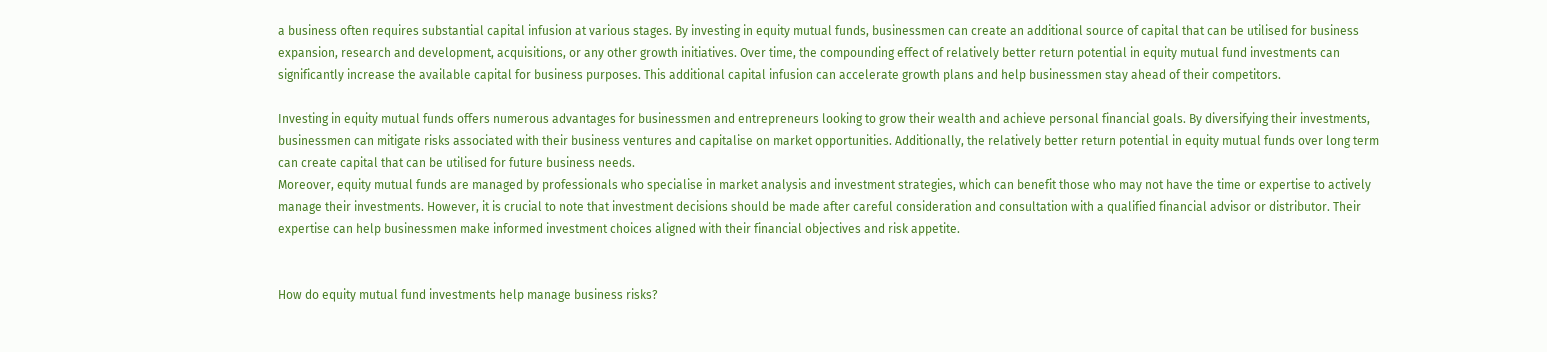a business often requires substantial capital infusion at various stages. By investing in equity mutual funds, businessmen can create an additional source of capital that can be utilised for business expansion, research and development, acquisitions, or any other growth initiatives. Over time, the compounding effect of relatively better return potential in equity mutual fund investments can significantly increase the available capital for business purposes. This additional capital infusion can accelerate growth plans and help businessmen stay ahead of their competitors.

Investing in equity mutual funds offers numerous advantages for businessmen and entrepreneurs looking to grow their wealth and achieve personal financial goals. By diversifying their investments, businessmen can mitigate risks associated with their business ventures and capitalise on market opportunities. Additionally, the relatively better return potential in equity mutual funds over long term can create capital that can be utilised for future business needs.
Moreover, equity mutual funds are managed by professionals who specialise in market analysis and investment strategies, which can benefit those who may not have the time or expertise to actively manage their investments. However, it is crucial to note that investment decisions should be made after careful consideration and consultation with a qualified financial advisor or distributor. Their expertise can help businessmen make informed investment choices aligned with their financial objectives and risk appetite.


How do equity mutual fund investments help manage business risks?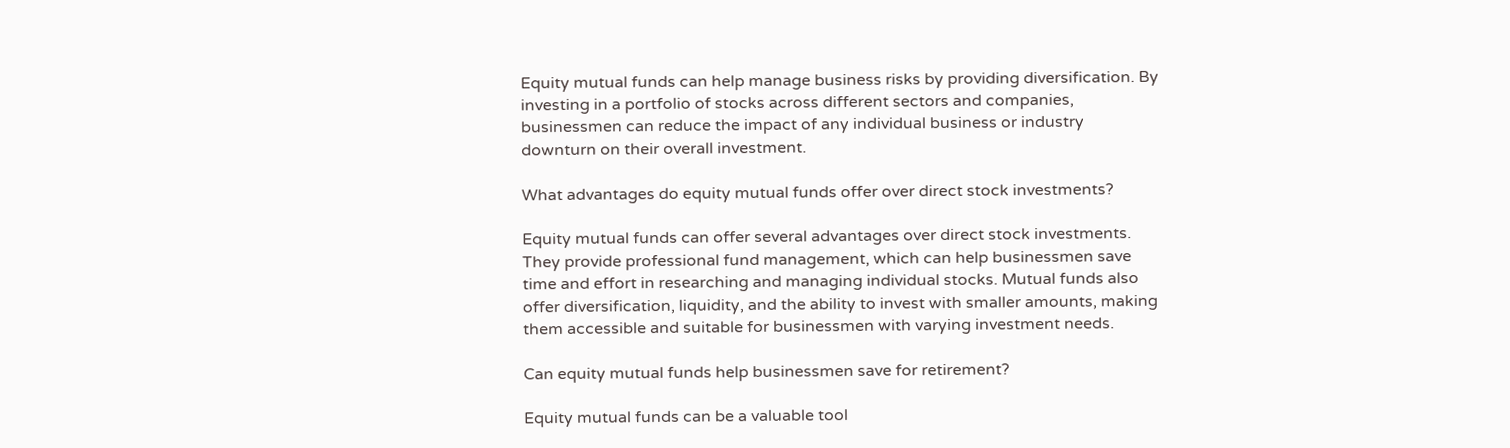Equity mutual funds can help manage business risks by providing diversification. By investing in a portfolio of stocks across different sectors and companies, businessmen can reduce the impact of any individual business or industry downturn on their overall investment.

What advantages do equity mutual funds offer over direct stock investments?

Equity mutual funds can offer several advantages over direct stock investments. They provide professional fund management, which can help businessmen save time and effort in researching and managing individual stocks. Mutual funds also offer diversification, liquidity, and the ability to invest with smaller amounts, making them accessible and suitable for businessmen with varying investment needs.

Can equity mutual funds help businessmen save for retirement?

Equity mutual funds can be a valuable tool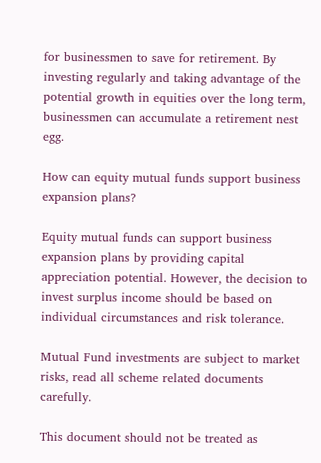for businessmen to save for retirement. By investing regularly and taking advantage of the potential growth in equities over the long term, businessmen can accumulate a retirement nest egg.

How can equity mutual funds support business expansion plans?

Equity mutual funds can support business expansion plans by providing capital appreciation potential. However, the decision to invest surplus income should be based on individual circumstances and risk tolerance.

Mutual Fund investments are subject to market risks, read all scheme related documents carefully.

This document should not be treated as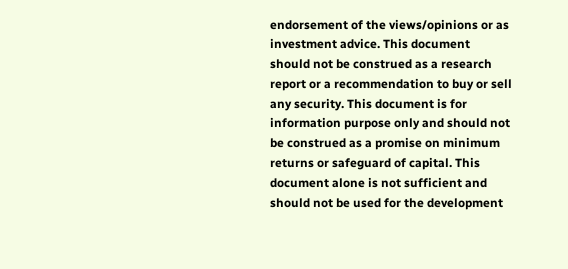endorsement of the views/opinions or as investment advice. This document should not be construed as a research report or a recommendation to buy or sell any security. This document is for information purpose only and should not be construed as a promise on minimum returns or safeguard of capital. This document alone is not sufficient and should not be used for the development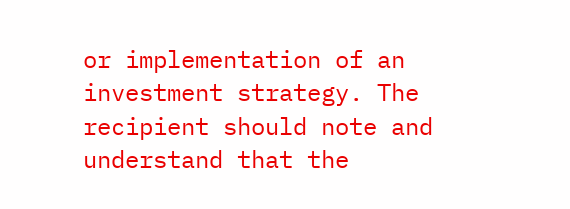or implementation of an investment strategy. The recipient should note and understand that the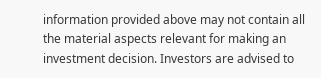information provided above may not contain all the material aspects relevant for making an investment decision. Investors are advised to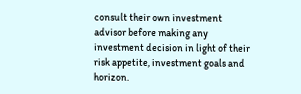consult their own investment advisor before making any investment decision in light of their risk appetite, investment goals and horizon.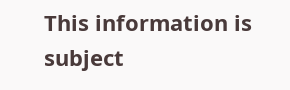This information is subject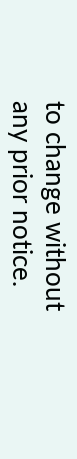to change without any prior notice.